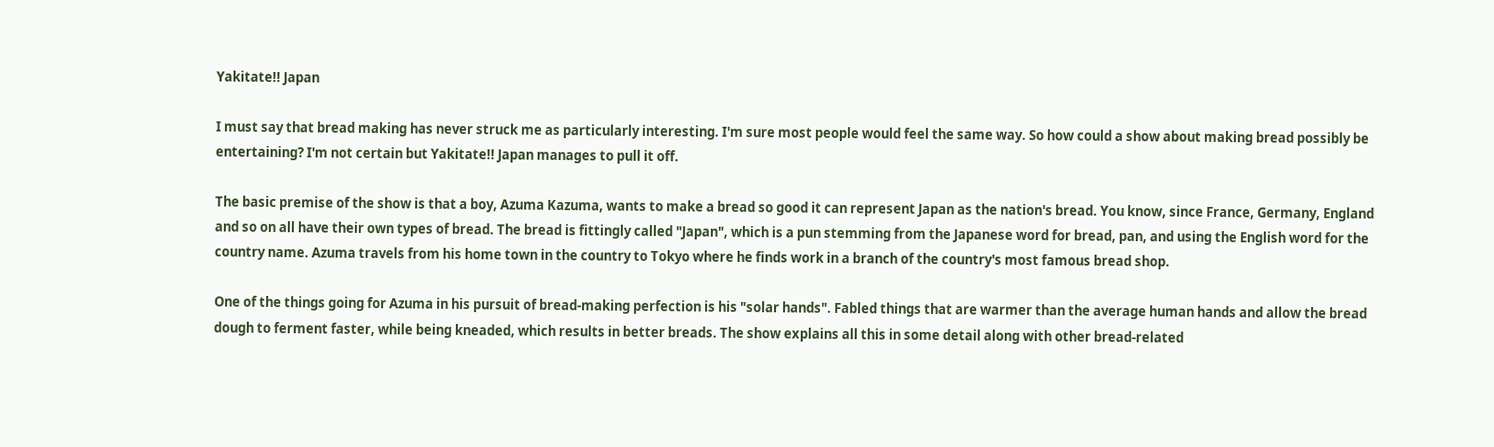Yakitate!! Japan

I must say that bread making has never struck me as particularly interesting. I'm sure most people would feel the same way. So how could a show about making bread possibly be entertaining? I'm not certain but Yakitate!! Japan manages to pull it off.

The basic premise of the show is that a boy, Azuma Kazuma, wants to make a bread so good it can represent Japan as the nation's bread. You know, since France, Germany, England and so on all have their own types of bread. The bread is fittingly called "Japan", which is a pun stemming from the Japanese word for bread, pan, and using the English word for the country name. Azuma travels from his home town in the country to Tokyo where he finds work in a branch of the country's most famous bread shop.

One of the things going for Azuma in his pursuit of bread-making perfection is his "solar hands". Fabled things that are warmer than the average human hands and allow the bread dough to ferment faster, while being kneaded, which results in better breads. The show explains all this in some detail along with other bread-related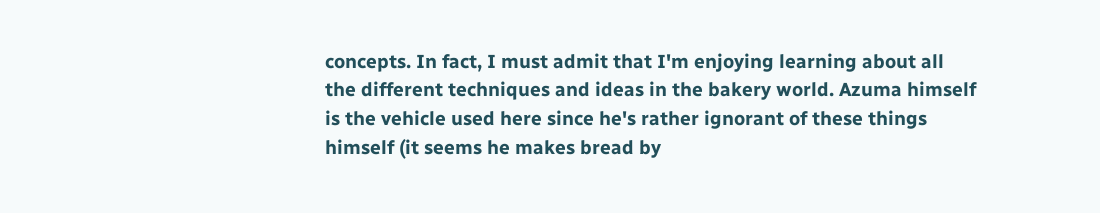concepts. In fact, I must admit that I'm enjoying learning about all the different techniques and ideas in the bakery world. Azuma himself is the vehicle used here since he's rather ignorant of these things himself (it seems he makes bread by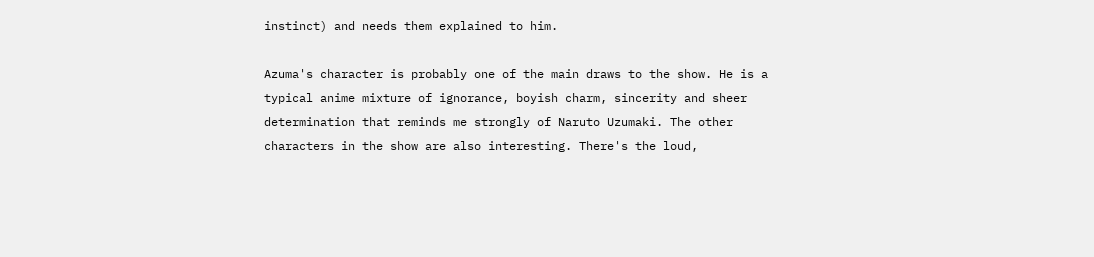instinct) and needs them explained to him.

Azuma's character is probably one of the main draws to the show. He is a typical anime mixture of ignorance, boyish charm, sincerity and sheer determination that reminds me strongly of Naruto Uzumaki. The other characters in the show are also interesting. There's the loud,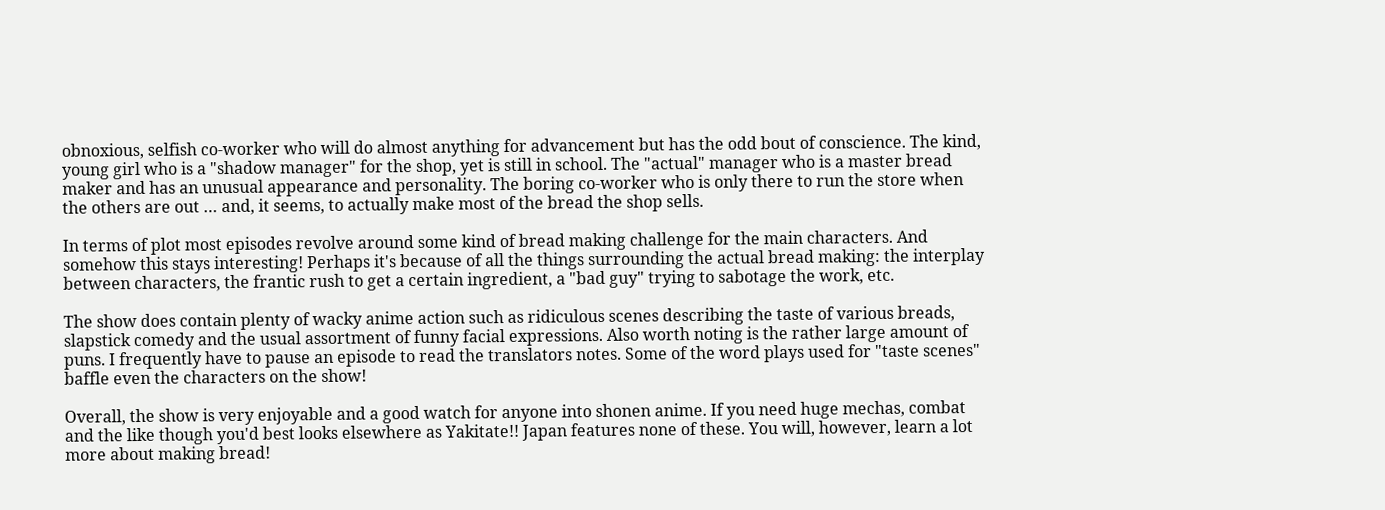obnoxious, selfish co-worker who will do almost anything for advancement but has the odd bout of conscience. The kind, young girl who is a "shadow manager" for the shop, yet is still in school. The "actual" manager who is a master bread maker and has an unusual appearance and personality. The boring co-worker who is only there to run the store when the others are out … and, it seems, to actually make most of the bread the shop sells.

In terms of plot most episodes revolve around some kind of bread making challenge for the main characters. And somehow this stays interesting! Perhaps it's because of all the things surrounding the actual bread making: the interplay between characters, the frantic rush to get a certain ingredient, a "bad guy" trying to sabotage the work, etc.

The show does contain plenty of wacky anime action such as ridiculous scenes describing the taste of various breads, slapstick comedy and the usual assortment of funny facial expressions. Also worth noting is the rather large amount of puns. I frequently have to pause an episode to read the translators notes. Some of the word plays used for "taste scenes" baffle even the characters on the show!

Overall, the show is very enjoyable and a good watch for anyone into shonen anime. If you need huge mechas, combat and the like though you'd best looks elsewhere as Yakitate!! Japan features none of these. You will, however, learn a lot more about making bread!